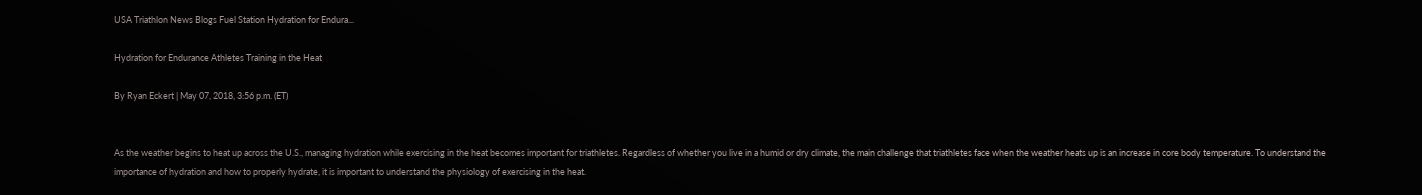USA Triathlon News Blogs Fuel Station Hydration for Endura...

Hydration for Endurance Athletes Training in the Heat

By Ryan Eckert | May 07, 2018, 3:56 p.m. (ET)


As the weather begins to heat up across the U.S., managing hydration while exercising in the heat becomes important for triathletes. Regardless of whether you live in a humid or dry climate, the main challenge that triathletes face when the weather heats up is an increase in core body temperature. To understand the importance of hydration and how to properly hydrate, it is important to understand the physiology of exercising in the heat.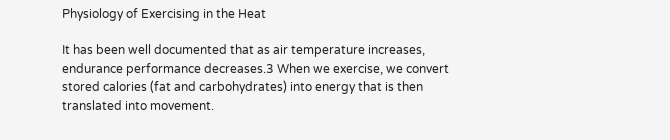Physiology of Exercising in the Heat

It has been well documented that as air temperature increases, endurance performance decreases.3 When we exercise, we convert stored calories (fat and carbohydrates) into energy that is then translated into movement.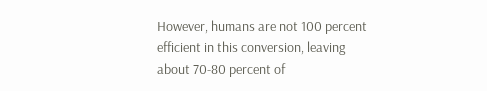However, humans are not 100 percent efficient in this conversion, leaving about 70-80 percent of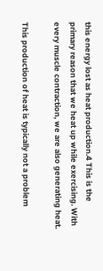this energy lost as heat production.4 This is the primary reason that we heat up while exercising. With every muscle contraction, we are also generating heat.

This production of heat is typically not a problem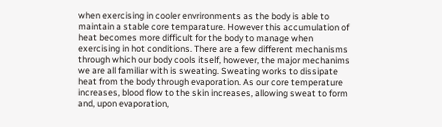when exercising in cooler envrironments as the body is able to maintain a stable core temparature. However this accumulation of heat becomes more difficult for the body to manage when exercising in hot conditions. There are a few different mechanisms through which our body cools itself, however, the major mechanims we are all familiar with is sweating. Sweating works to dissipate heat from the body through evaporation. As our core temperature increases, blood flow to the skin increases, allowing sweat to form and, upon evaporation,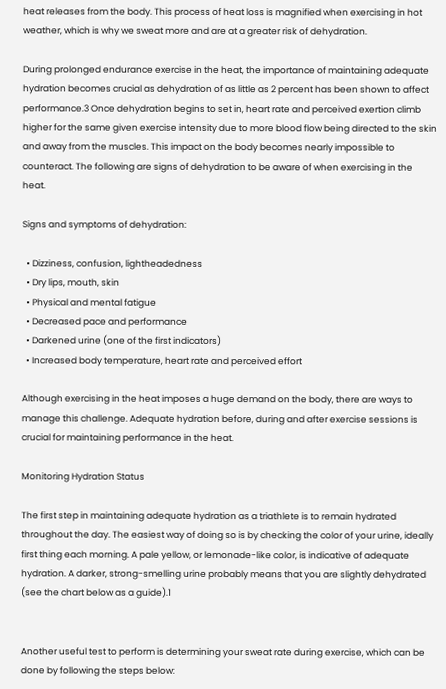heat releases from the body. This process of heat loss is magnified when exercising in hot weather, which is why we sweat more and are at a greater risk of dehydration.

During prolonged endurance exercise in the heat, the importance of maintaining adequate hydration becomes crucial as dehydration of as little as 2 percent has been shown to affect performance.3 Once dehydration begins to set in, heart rate and perceived exertion climb higher for the same given exercise intensity due to more blood flow being directed to the skin and away from the muscles. This impact on the body becomes nearly impossible to counteract. The following are signs of dehydration to be aware of when exercising in the heat.

Signs and symptoms of dehydration:

  • Dizziness, confusion, lightheadedness
  • Dry lips, mouth, skin
  • Physical and mental fatigue
  • Decreased pace and performance
  • Darkened urine (one of the first indicators)
  • Increased body temperature, heart rate and perceived effort

Although exercising in the heat imposes a huge demand on the body, there are ways to manage this challenge. Adequate hydration before, during and after exercise sessions is crucial for maintaining performance in the heat.

Monitoring Hydration Status

The first step in maintaining adequate hydration as a triathlete is to remain hydrated throughout the day. The easiest way of doing so is by checking the color of your urine, ideally first thing each morning. A pale yellow, or lemonade-like color, is indicative of adequate hydration. A darker, strong-smelling urine probably means that you are slightly dehydrated (see the chart below as a guide).1


Another useful test to perform is determining your sweat rate during exercise, which can be done by following the steps below: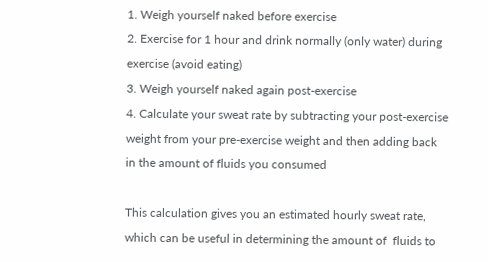1. Weigh yourself naked before exercise
2. Exercise for 1 hour and drink normally (only water) during exercise (avoid eating)
3. Weigh yourself naked again post-exercise
4. Calculate your sweat rate by subtracting your post-exercise weight from your pre-exercise weight and then adding back in the amount of fluids you consumed

This calculation gives you an estimated hourly sweat rate, which can be useful in determining the amount of  fluids to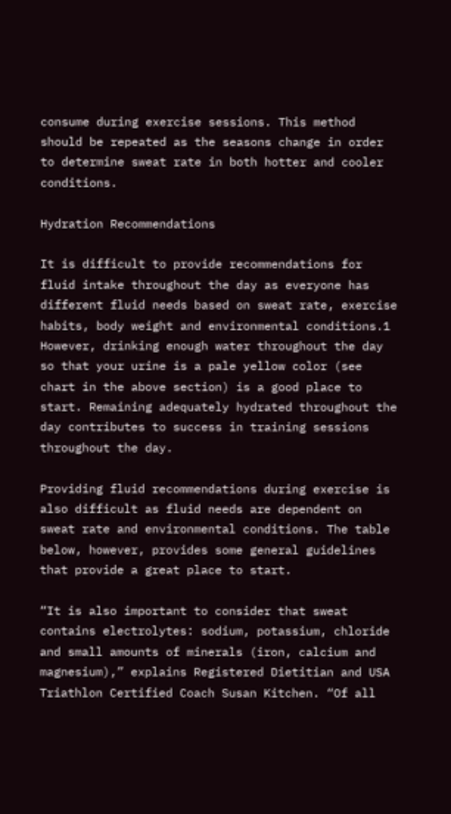consume during exercise sessions. This method should be repeated as the seasons change in order to determine sweat rate in both hotter and cooler conditions.

Hydration Recommendations

It is difficult to provide recommendations for fluid intake throughout the day as everyone has different fluid needs based on sweat rate, exercise habits, body weight and environmental conditions.1 However, drinking enough water throughout the day so that your urine is a pale yellow color (see chart in the above section) is a good place to start. Remaining adequately hydrated throughout the day contributes to success in training sessions throughout the day.

Providing fluid recommendations during exercise is also difficult as fluid needs are dependent on sweat rate and environmental conditions. The table below, however, provides some general guidelines that provide a great place to start.

“It is also important to consider that sweat contains electrolytes: sodium, potassium, chloride and small amounts of minerals (iron, calcium and magnesium),” explains Registered Dietitian and USA Triathlon Certified Coach Susan Kitchen. “Of all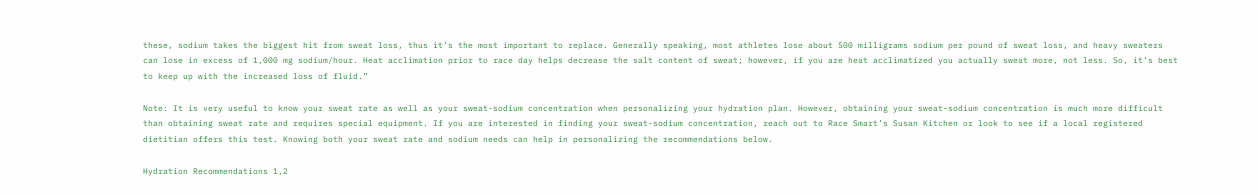these, sodium takes the biggest hit from sweat loss, thus it’s the most important to replace. Generally speaking, most athletes lose about 500 milligrams sodium per pound of sweat loss, and heavy sweaters can lose in excess of 1,000 mg sodium/hour. Heat acclimation prior to race day helps decrease the salt content of sweat; however, if you are heat acclimatized you actually sweat more, not less. So, it’s best to keep up with the increased loss of fluid.”

Note: It is very useful to know your sweat rate as well as your sweat-sodium concentration when personalizing your hydration plan. However, obtaining your sweat-sodium concentration is much more difficult than obtaining sweat rate and requires special equipment. If you are interested in finding your sweat-sodium concentration, reach out to Race Smart’s Susan Kitchen or look to see if a local registered dietitian offers this test. Knowing both your sweat rate and sodium needs can help in personalizing the recommendations below.

Hydration Recommendations 1,2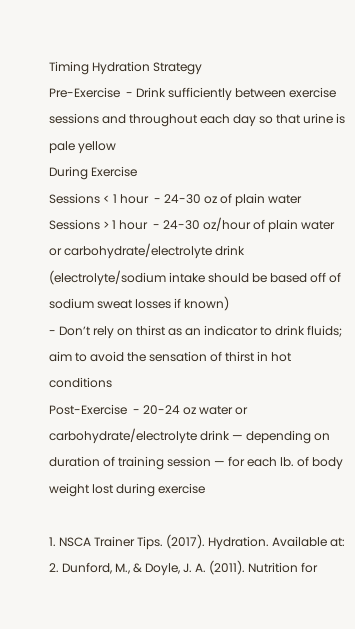Timing Hydration Strategy
Pre-Exercise  - Drink sufficiently between exercise sessions and throughout each day so that urine is pale yellow
During Exercise
Sessions < 1 hour  - 24-30 oz of plain water
Sessions > 1 hour  - 24-30 oz/hour of plain water or carbohydrate/electrolyte drink (electrolyte/sodium intake should be based off of sodium sweat losses if known)
- Don’t rely on thirst as an indicator to drink fluids; aim to avoid the sensation of thirst in hot conditions
Post-Exercise  - 20-24 oz water or carbohydrate/electrolyte drink — depending on duration of training session — for each lb. of body weight lost during exercise

1. NSCA Trainer Tips. (2017). Hydration. Available at:
2. Dunford, M., & Doyle, J. A. (2011). Nutrition for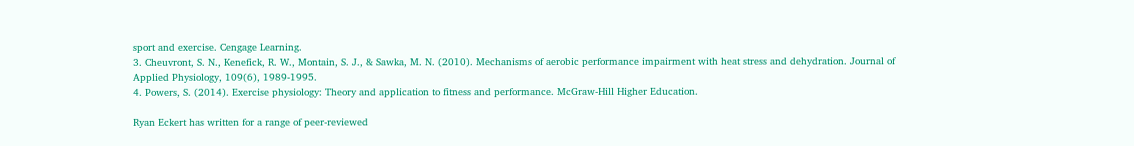sport and exercise. Cengage Learning.
3. Cheuvront, S. N., Kenefick, R. W., Montain, S. J., & Sawka, M. N. (2010). Mechanisms of aerobic performance impairment with heat stress and dehydration. Journal of Applied Physiology, 109(6), 1989-1995.
4. Powers, S. (2014). Exercise physiology: Theory and application to fitness and performance. McGraw-Hill Higher Education.

Ryan Eckert has written for a range of peer-reviewed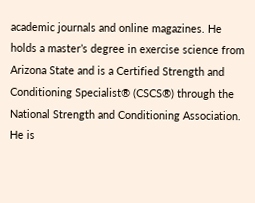academic journals and online magazines. He holds a master’s degree in exercise science from Arizona State and is a Certified Strength and Conditioning Specialist® (CSCS®) through the National Strength and Conditioning Association. He is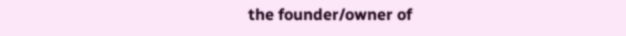the founder/owner of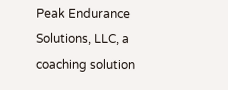Peak Endurance Solutions, LLC, a coaching solution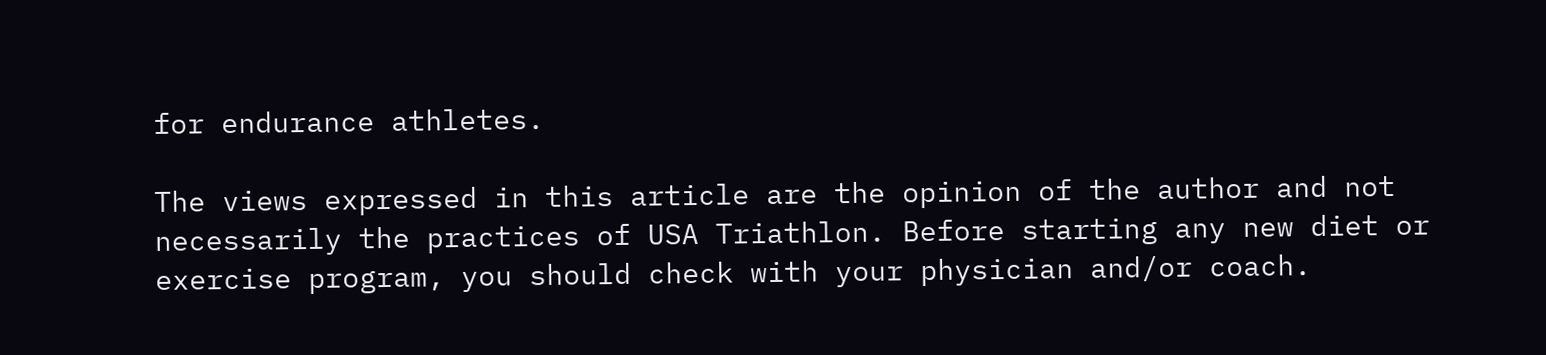for endurance athletes.

The views expressed in this article are the opinion of the author and not necessarily the practices of USA Triathlon. Before starting any new diet or exercise program, you should check with your physician and/or coach.